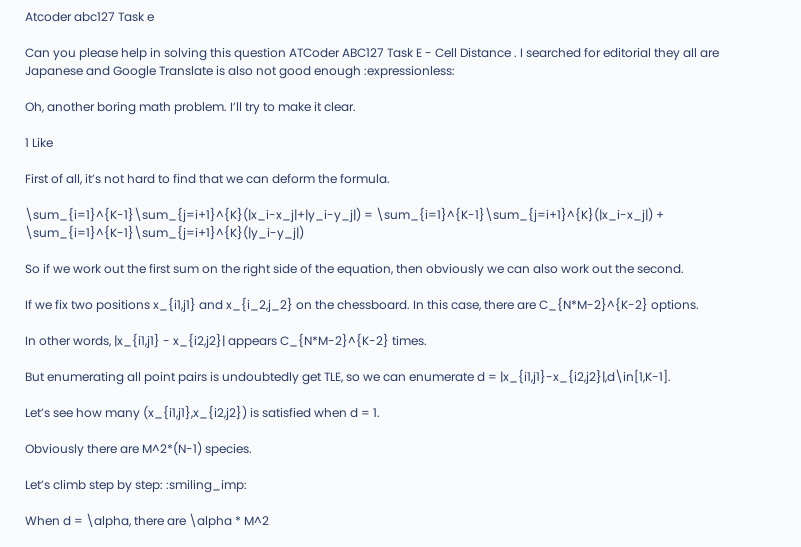Atcoder abc127 Task e

Can you please help in solving this question ATCoder ABC127 Task E - Cell Distance . I searched for editorial they all are Japanese and Google Translate is also not good enough :expressionless:

Oh, another boring math problem. I’ll try to make it clear.

1 Like

First of all, it’s not hard to find that we can deform the formula.

\sum_{i=1}^{K-1}\sum_{j=i+1}^{K}(|x_i-x_j|+|y_i-y_j|) = \sum_{i=1}^{K-1}\sum_{j=i+1}^{K}(|x_i-x_j|) + \sum_{i=1}^{K-1}\sum_{j=i+1}^{K}(|y_i-y_j|)

So if we work out the first sum on the right side of the equation, then obviously we can also work out the second.

If we fix two positions x_{i1,j1} and x_{i_2,j_2} on the chessboard. In this case, there are C_{N*M-2}^{K-2} options.

In other words, |x_{i1,j1} - x_{i2,j2}| appears C_{N*M-2}^{K-2} times.

But enumerating all point pairs is undoubtedly get TLE, so we can enumerate d = |x_{i1,j1}-x_{i2,j2}|,d\in[1,K-1].

Let’s see how many (x_{i1,j1},x_{i2,j2}) is satisfied when d = 1.

Obviously there are M^2*(N-1) species.

Let’s climb step by step: :smiling_imp:

When d = \alpha, there are \alpha * M^2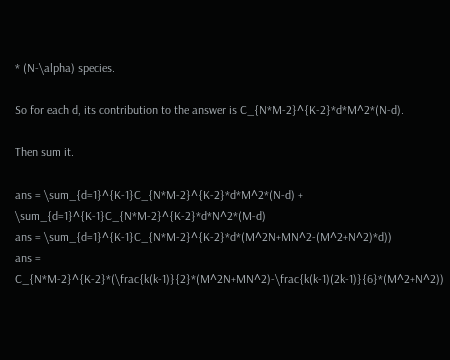* (N-\alpha) species.

So for each d, its contribution to the answer is C_{N*M-2}^{K-2}*d*M^2*(N-d).

Then sum it.

ans = \sum_{d=1}^{K-1}C_{N*M-2}^{K-2}*d*M^2*(N-d) + \sum_{d=1}^{K-1}C_{N*M-2}^{K-2}*d*N^2*(M-d)
ans = \sum_{d=1}^{K-1}C_{N*M-2}^{K-2}*d*(M^2N+MN^2-(M^2+N^2)*d))
ans = C_{N*M-2}^{K-2}*(\frac{k(k-1)}{2}*(M^2N+MN^2)-\frac{k(k-1)(2k-1)}{6}*(M^2+N^2))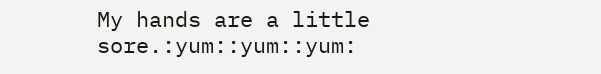My hands are a little sore.:yum::yum::yum: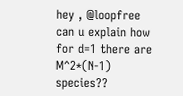hey , @loopfree can u explain how for d=1 there are M^2*(N-1) species??